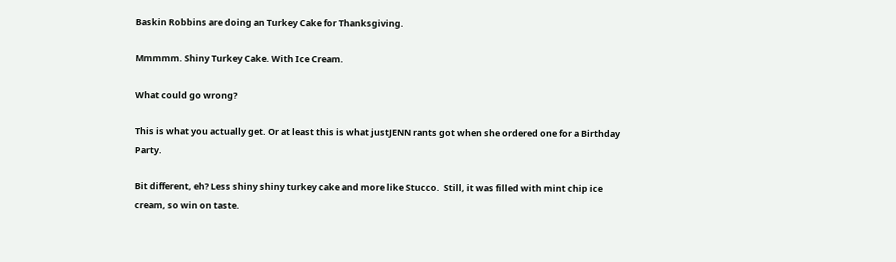Baskin Robbins are doing an Turkey Cake for Thanksgiving.

Mmmmm. Shiny Turkey Cake. With Ice Cream.

What could go wrong?

This is what you actually get. Or at least this is what justJENN rants got when she ordered one for a Birthday Party.

Bit different, eh? Less shiny shiny turkey cake and more like Stucco.  Still, it was filled with mint chip ice cream, so win on taste.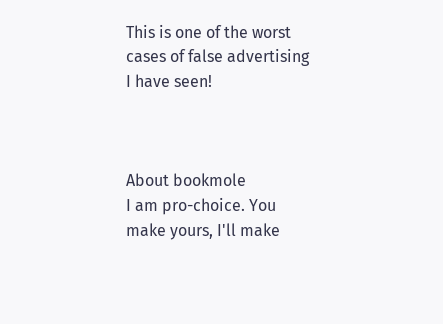This is one of the worst cases of false advertising I have seen!



About bookmole
I am pro-choice. You make yours, I'll make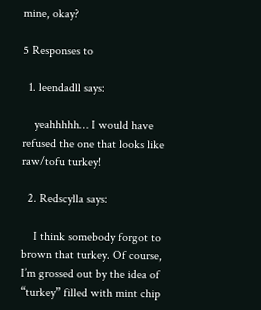mine, okay?

5 Responses to

  1. leendadll says:

    yeahhhhh… I would have refused the one that looks like raw/tofu turkey!

  2. Redscylla says:

    I think somebody forgot to brown that turkey. Of course, I’m grossed out by the idea of “turkey” filled with mint chip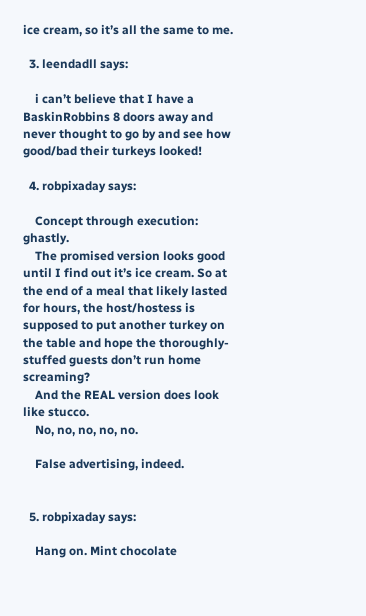ice cream, so it’s all the same to me.

  3. leendadll says:

    i can’t believe that I have a BaskinRobbins 8 doors away and never thought to go by and see how good/bad their turkeys looked!

  4. robpixaday says:

    Concept through execution: ghastly.
    The promised version looks good until I find out it’s ice cream. So at the end of a meal that likely lasted for hours, the host/hostess is supposed to put another turkey on the table and hope the thoroughly-stuffed guests don’t run home screaming?
    And the REAL version does look like stucco.
    No, no, no, no, no.

    False advertising, indeed.


  5. robpixaday says:

    Hang on. Mint chocolate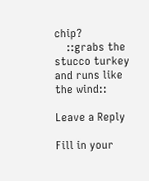chip?
    ::grabs the stucco turkey and runs like the wind::

Leave a Reply

Fill in your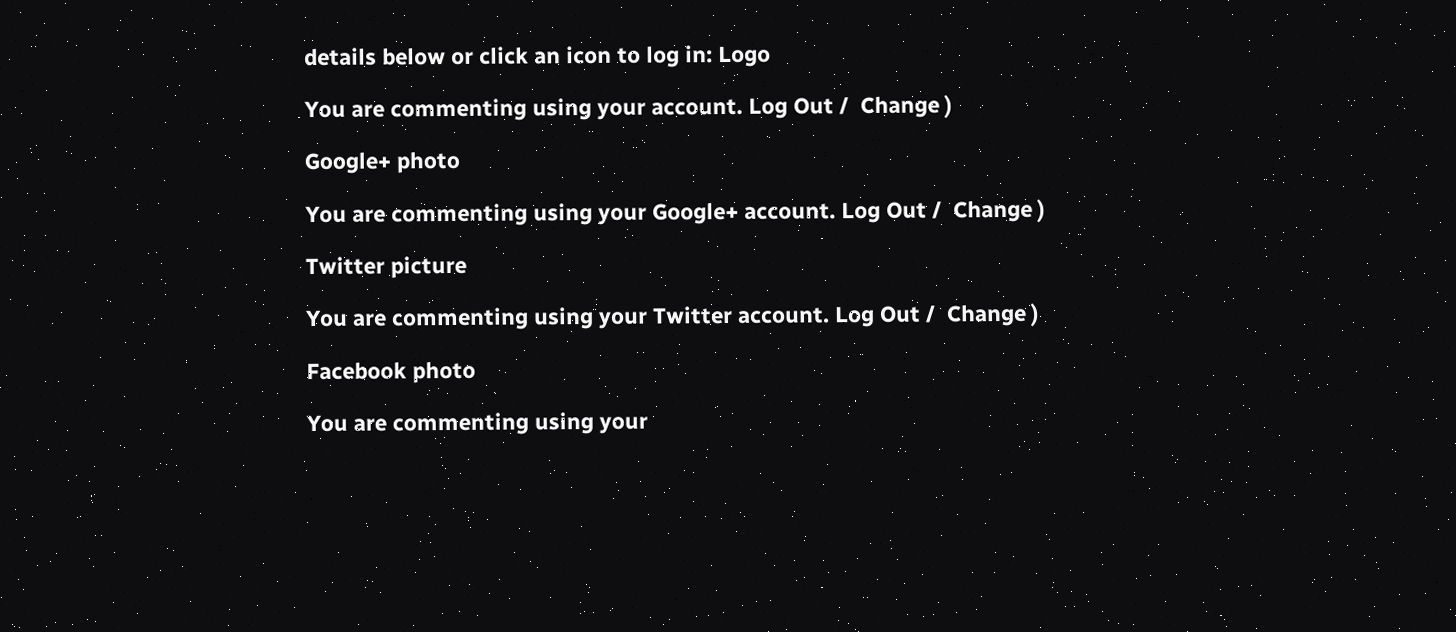details below or click an icon to log in: Logo

You are commenting using your account. Log Out /  Change )

Google+ photo

You are commenting using your Google+ account. Log Out /  Change )

Twitter picture

You are commenting using your Twitter account. Log Out /  Change )

Facebook photo

You are commenting using your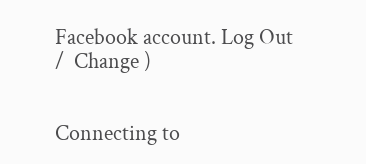Facebook account. Log Out /  Change )


Connecting to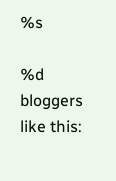%s

%d bloggers like this: